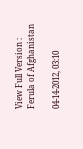View Full Version : Ferula of Afghanistan

04-14-2012, 03:10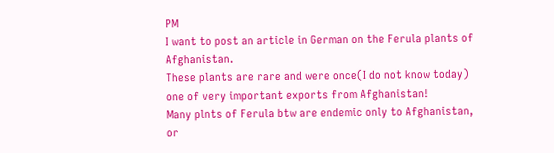PM
I want to post an article in German on the Ferula plants of Afghanistan.
These plants are rare and were once(I do not know today) one of very important exports from Afghanistan!
Many plnts of Ferula btw are endemic only to Afghanistan, or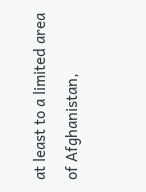at least to a limited area of Afghanistan,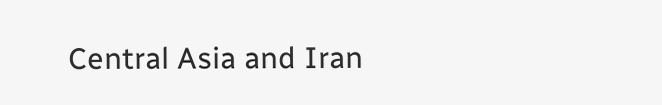Central Asia and Iran